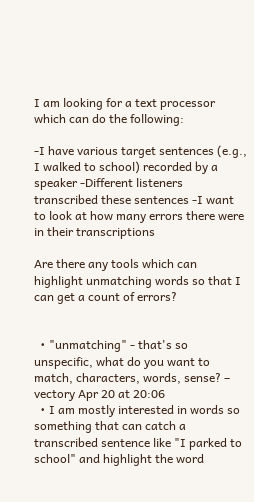I am looking for a text processor which can do the following:

-I have various target sentences (e.g., I walked to school) recorded by a speaker -Different listeners transcribed these sentences -I want to look at how many errors there were in their transcriptions

Are there any tools which can highlight unmatching words so that I can get a count of errors?


  • "unmatching" - that's so unspecific, what do you want to match, characters, words, sense? – vectory Apr 20 at 20:06
  • I am mostly interested in words so something that can catch a transcribed sentence like "I parked to school" and highlight the word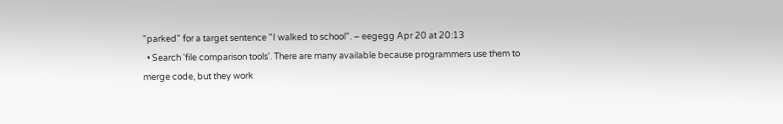"parked" for a target sentence "I walked to school". – eegegg Apr 20 at 20:13
  • Search 'file comparison tools'. There are many available because programmers use them to merge code, but they work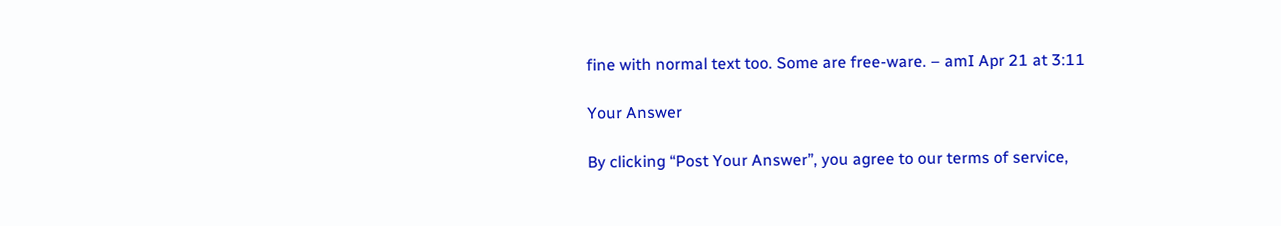fine with normal text too. Some are free-ware. – amI Apr 21 at 3:11

Your Answer

By clicking “Post Your Answer”, you agree to our terms of service,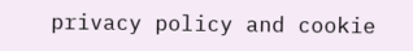privacy policy and cookie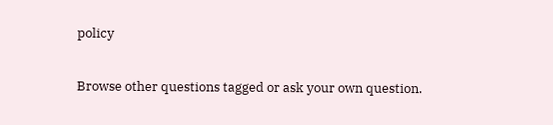policy

Browse other questions tagged or ask your own question.